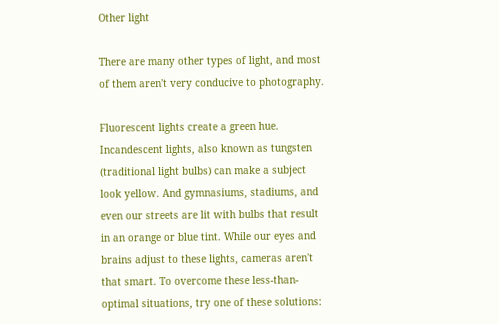Other light

There are many other types of light, and most of them aren't very conducive to photography.

Fluorescent lights create a green hue. Incandescent lights, also known as tungsten (traditional light bulbs) can make a subject look yellow. And gymnasiums, stadiums, and even our streets are lit with bulbs that result in an orange or blue tint. While our eyes and brains adjust to these lights, cameras aren't that smart. To overcome these less-than-optimal situations, try one of these solutions: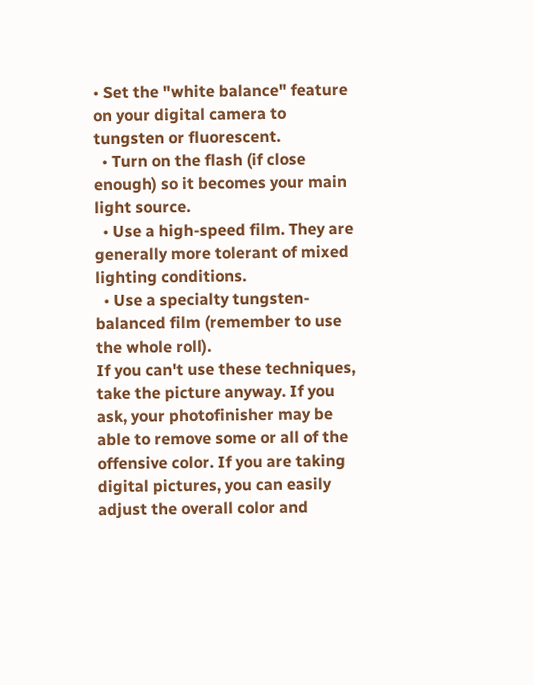• Set the "white balance" feature on your digital camera to tungsten or fluorescent.
  • Turn on the flash (if close enough) so it becomes your main light source.
  • Use a high-speed film. They are generally more tolerant of mixed lighting conditions.
  • Use a specialty tungsten-balanced film (remember to use the whole roll).
If you can't use these techniques, take the picture anyway. If you ask, your photofinisher may be able to remove some or all of the offensive color. If you are taking digital pictures, you can easily adjust the overall color and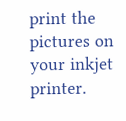print the pictures on your inkjet printer.